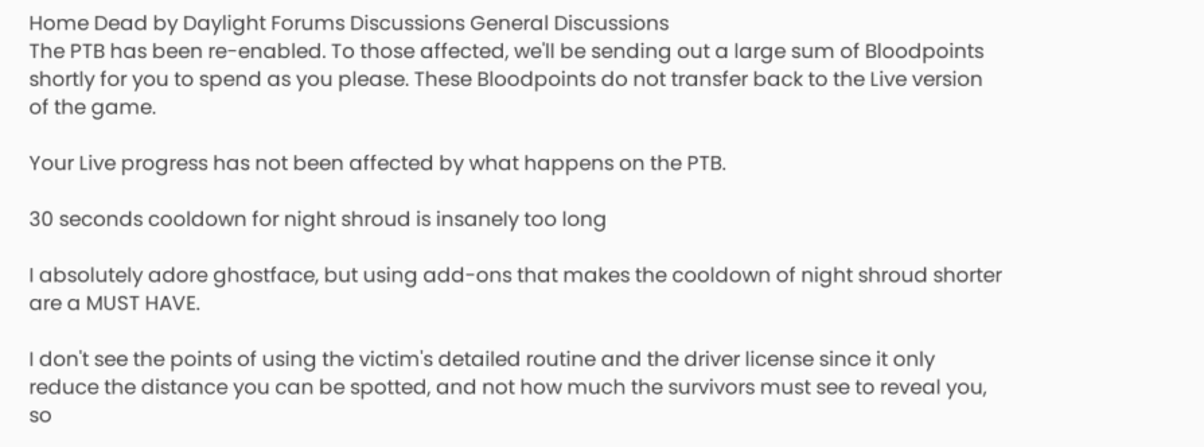Home Dead by Daylight Forums Discussions General Discussions
The PTB has been re-enabled. To those affected, we'll be sending out a large sum of Bloodpoints shortly for you to spend as you please. These Bloodpoints do not transfer back to the Live version of the game.

Your Live progress has not been affected by what happens on the PTB.

30 seconds cooldown for night shroud is insanely too long

I absolutely adore ghostface, but using add-ons that makes the cooldown of night shroud shorter are a MUST HAVE.

I don't see the points of using the victim's detailed routine and the driver license since it only reduce the distance you can be spotted, and not how much the survivors must see to reveal you, so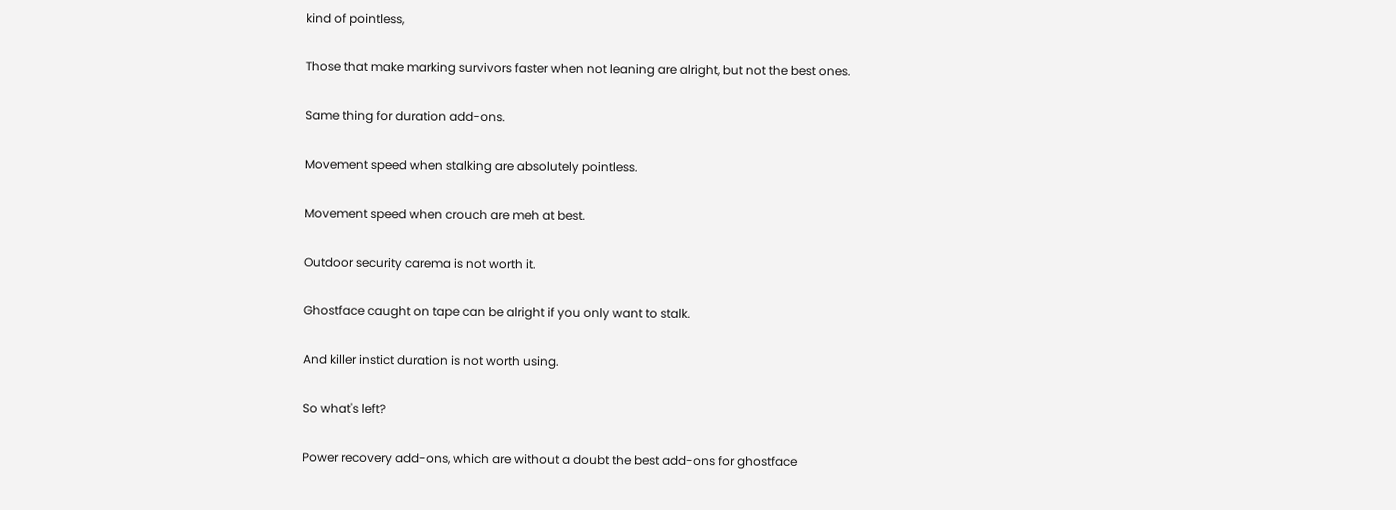kind of pointless,

Those that make marking survivors faster when not leaning are alright, but not the best ones.

Same thing for duration add-ons.

Movement speed when stalking are absolutely pointless.

Movement speed when crouch are meh at best.

Outdoor security carema is not worth it.

Ghostface caught on tape can be alright if you only want to stalk.

And killer instict duration is not worth using.

So what's left?

Power recovery add-ons, which are without a doubt the best add-ons for ghostface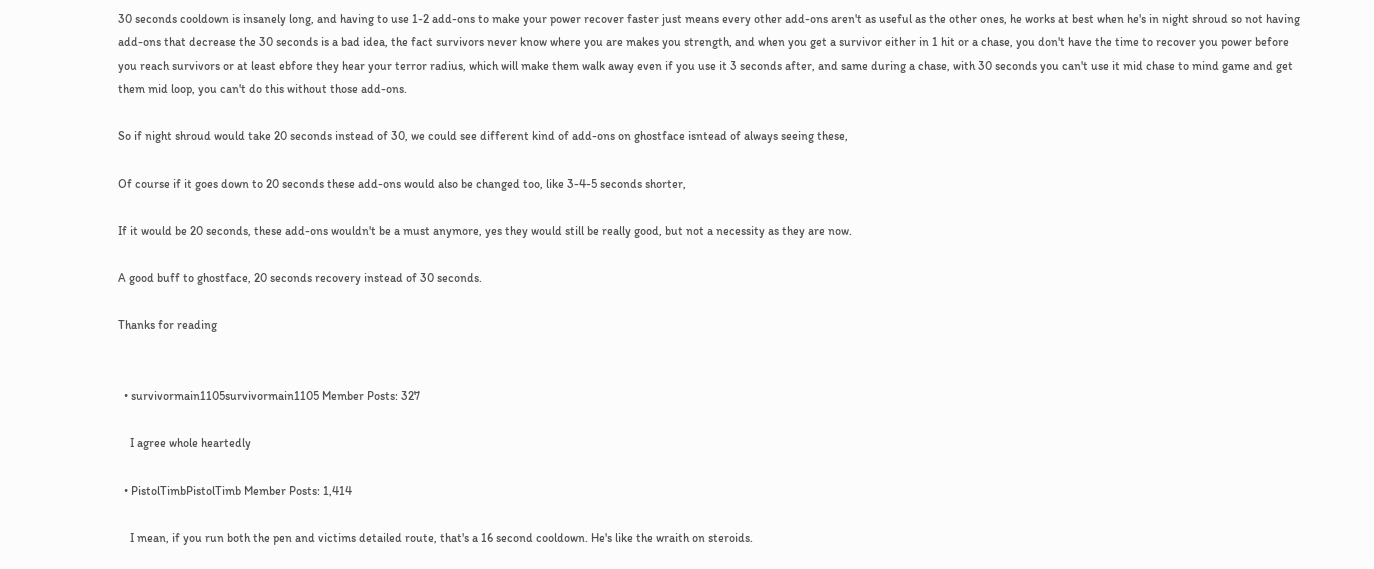30 seconds cooldown is insanely long, and having to use 1-2 add-ons to make your power recover faster just means every other add-ons aren't as useful as the other ones, he works at best when he's in night shroud so not having add-ons that decrease the 30 seconds is a bad idea, the fact survivors never know where you are makes you strength, and when you get a survivor either in 1 hit or a chase, you don't have the time to recover you power before you reach survivors or at least ebfore they hear your terror radius, which will make them walk away even if you use it 3 seconds after, and same during a chase, with 30 seconds you can't use it mid chase to mind game and get them mid loop, you can't do this without those add-ons.

So if night shroud would take 20 seconds instead of 30, we could see different kind of add-ons on ghostface isntead of always seeing these,

Of course if it goes down to 20 seconds these add-ons would also be changed too, like 3-4-5 seconds shorter,

If it would be 20 seconds, these add-ons wouldn't be a must anymore, yes they would still be really good, but not a necessity as they are now.

A good buff to ghostface, 20 seconds recovery instead of 30 seconds.

Thanks for reading


  • survivormain1105survivormain1105 Member Posts: 327

    I agree whole heartedly

  • PistolTimbPistolTimb Member Posts: 1,414

    I mean, if you run both the pen and victims detailed route, that's a 16 second cooldown. He's like the wraith on steroids.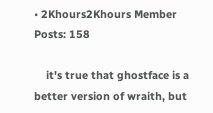• 2Khours2Khours Member Posts: 158

    it's true that ghostface is a better version of wraith, but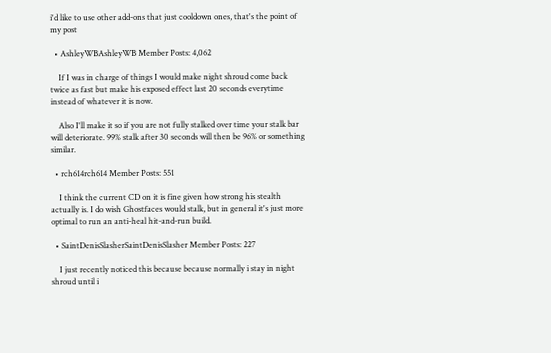i'd like to use other add-ons that just cooldown ones, that's the point of my post

  • AshleyWBAshleyWB Member Posts: 4,062

    If I was in charge of things I would make night shroud come back twice as fast but make his exposed effect last 20 seconds everytime instead of whatever it is now.

    Also I'll make it so if you are not fully stalked over time your stalk bar will deteriorate. 99% stalk after 30 seconds will then be 96% or something similar.

  • rch614rch614 Member Posts: 551

    I think the current CD on it is fine given how strong his stealth actually is. I do wish Ghostfaces would stalk, but in general it's just more optimal to run an anti-heal hit-and-run build.

  • SaintDenisSlasherSaintDenisSlasher Member Posts: 227

    I just recently noticed this because because normally i stay in night shroud until i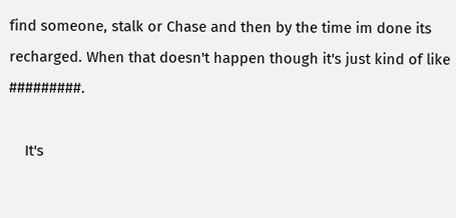find someone, stalk or Chase and then by the time im done its recharged. When that doesn't happen though it's just kind of like #########.

    It's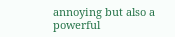annoying but also a powerful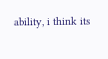ability, i think its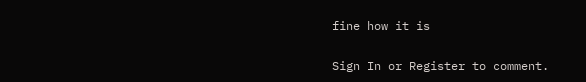fine how it is

Sign In or Register to comment.